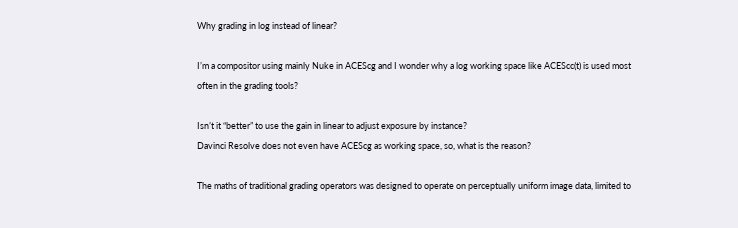Why grading in log instead of linear?

I’m a compositor using mainly Nuke in ACEScg and I wonder why a log working space like ACEScc(t) is used most often in the grading tools?

Isn’t it “better” to use the gain in linear to adjust exposure by instance?
Davinci Resolve does not even have ACEScg as working space, so, what is the reason?

The maths of traditional grading operators was designed to operate on perceptually uniform image data, limited to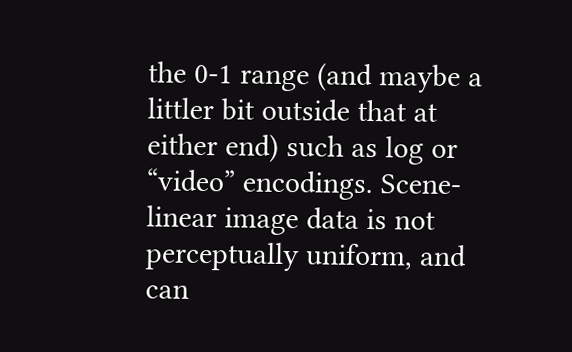the 0-1 range (and maybe a littler bit outside that at either end) such as log or “video” encodings. Scene-linear image data is not perceptually uniform, and can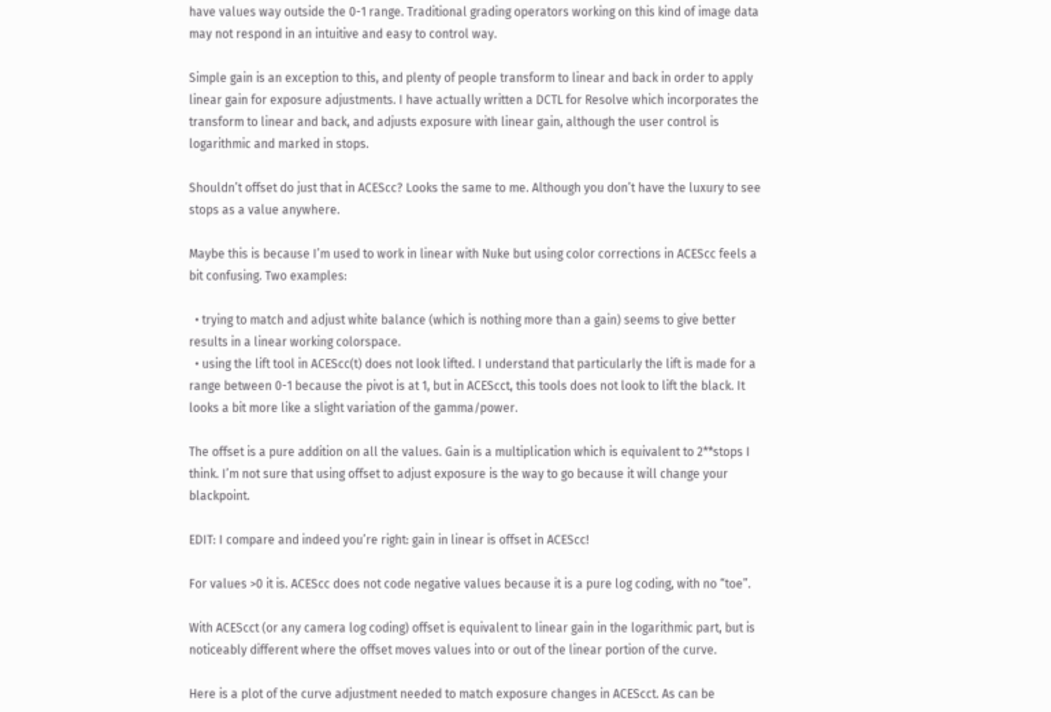have values way outside the 0-1 range. Traditional grading operators working on this kind of image data may not respond in an intuitive and easy to control way.

Simple gain is an exception to this, and plenty of people transform to linear and back in order to apply linear gain for exposure adjustments. I have actually written a DCTL for Resolve which incorporates the transform to linear and back, and adjusts exposure with linear gain, although the user control is logarithmic and marked in stops.

Shouldn’t offset do just that in ACEScc? Looks the same to me. Although you don’t have the luxury to see stops as a value anywhere.

Maybe this is because I’m used to work in linear with Nuke but using color corrections in ACEScc feels a bit confusing. Two examples:

  • trying to match and adjust white balance (which is nothing more than a gain) seems to give better results in a linear working colorspace.
  • using the lift tool in ACEScc(t) does not look lifted. I understand that particularly the lift is made for a range between 0-1 because the pivot is at 1, but in ACEScct, this tools does not look to lift the black. It looks a bit more like a slight variation of the gamma/power.

The offset is a pure addition on all the values. Gain is a multiplication which is equivalent to 2**stops I think. I’m not sure that using offset to adjust exposure is the way to go because it will change your blackpoint.

EDIT: I compare and indeed you’re right: gain in linear is offset in ACEScc!

For values >0 it is. ACEScc does not code negative values because it is a pure log coding, with no “toe”.

With ACEScct (or any camera log coding) offset is equivalent to linear gain in the logarithmic part, but is noticeably different where the offset moves values into or out of the linear portion of the curve.

Here is a plot of the curve adjustment needed to match exposure changes in ACEScct. As can be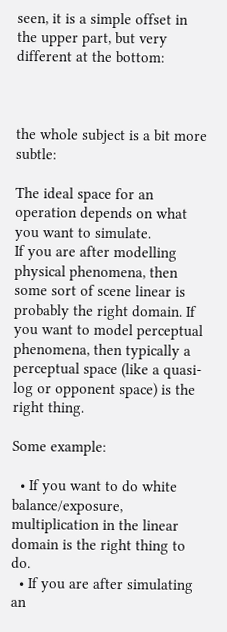seen, it is a simple offset in the upper part, but very different at the bottom:



the whole subject is a bit more subtle:

The ideal space for an operation depends on what you want to simulate.
If you are after modelling physical phenomena, then some sort of scene linear is probably the right domain. If you want to model perceptual phenomena, then typically a perceptual space (like a quasi-log or opponent space) is the right thing.

Some example:

  • If you want to do white balance/exposure, multiplication in the linear domain is the right thing to do.
  • If you are after simulating an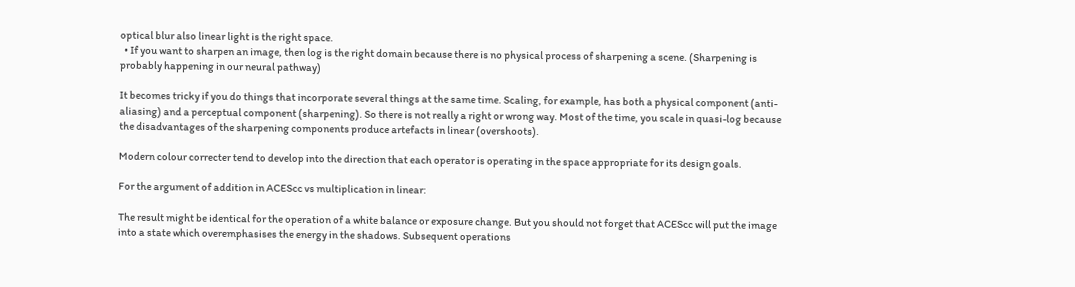optical blur also linear light is the right space.
  • If you want to sharpen an image, then log is the right domain because there is no physical process of sharpening a scene. (Sharpening is probably happening in our neural pathway)

It becomes tricky if you do things that incorporate several things at the same time. Scaling, for example, has both a physical component (anti-aliasing) and a perceptual component (sharpening). So there is not really a right or wrong way. Most of the time, you scale in quasi-log because the disadvantages of the sharpening components produce artefacts in linear (overshoots).

Modern colour correcter tend to develop into the direction that each operator is operating in the space appropriate for its design goals.

For the argument of addition in ACEScc vs multiplication in linear:

The result might be identical for the operation of a white balance or exposure change. But you should not forget that ACEScc will put the image into a state which overemphasises the energy in the shadows. Subsequent operations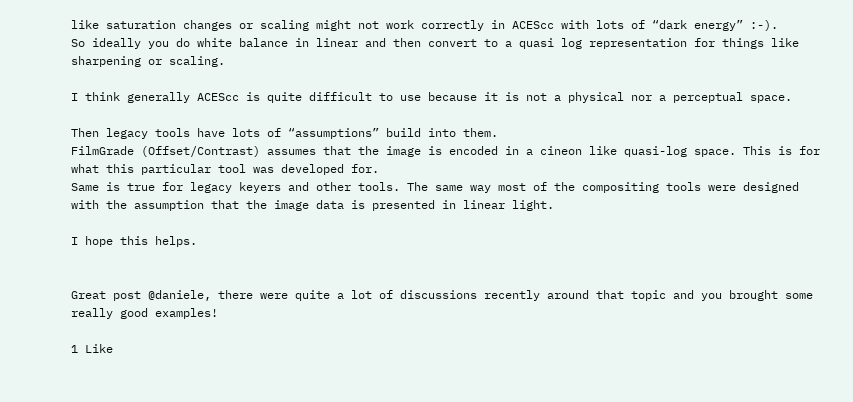like saturation changes or scaling might not work correctly in ACEScc with lots of “dark energy” :-).
So ideally you do white balance in linear and then convert to a quasi log representation for things like sharpening or scaling.

I think generally ACEScc is quite difficult to use because it is not a physical nor a perceptual space.

Then legacy tools have lots of “assumptions” build into them.
FilmGrade (Offset/Contrast) assumes that the image is encoded in a cineon like quasi-log space. This is for what this particular tool was developed for.
Same is true for legacy keyers and other tools. The same way most of the compositing tools were designed with the assumption that the image data is presented in linear light.

I hope this helps.


Great post @daniele, there were quite a lot of discussions recently around that topic and you brought some really good examples!

1 Like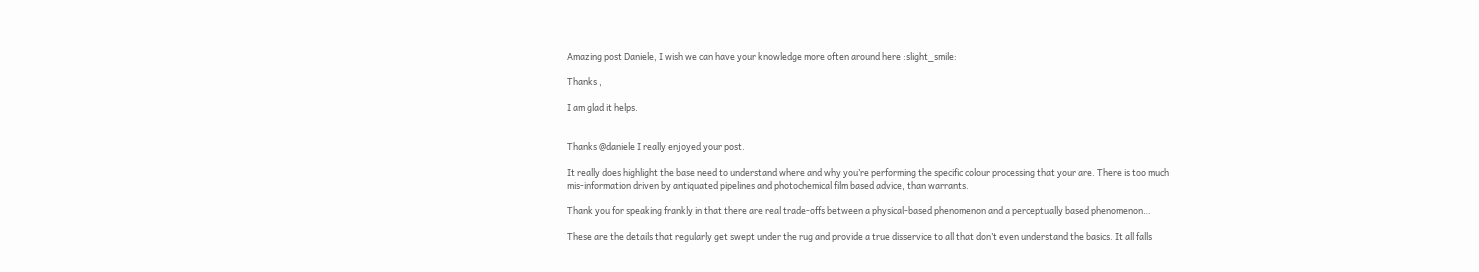Amazing post Daniele, I wish we can have your knowledge more often around here :slight_smile:

Thanks ,

I am glad it helps.


Thanks @daniele I really enjoyed your post.

It really does highlight the base need to understand where and why you’re performing the specific colour processing that your are. There is too much mis-information driven by antiquated pipelines and photochemical film based advice, than warrants.

Thank you for speaking frankly in that there are real trade-offs between a physical-based phenomenon and a perceptually based phenomenon…

These are the details that regularly get swept under the rug and provide a true disservice to all that don’t even understand the basics. It all falls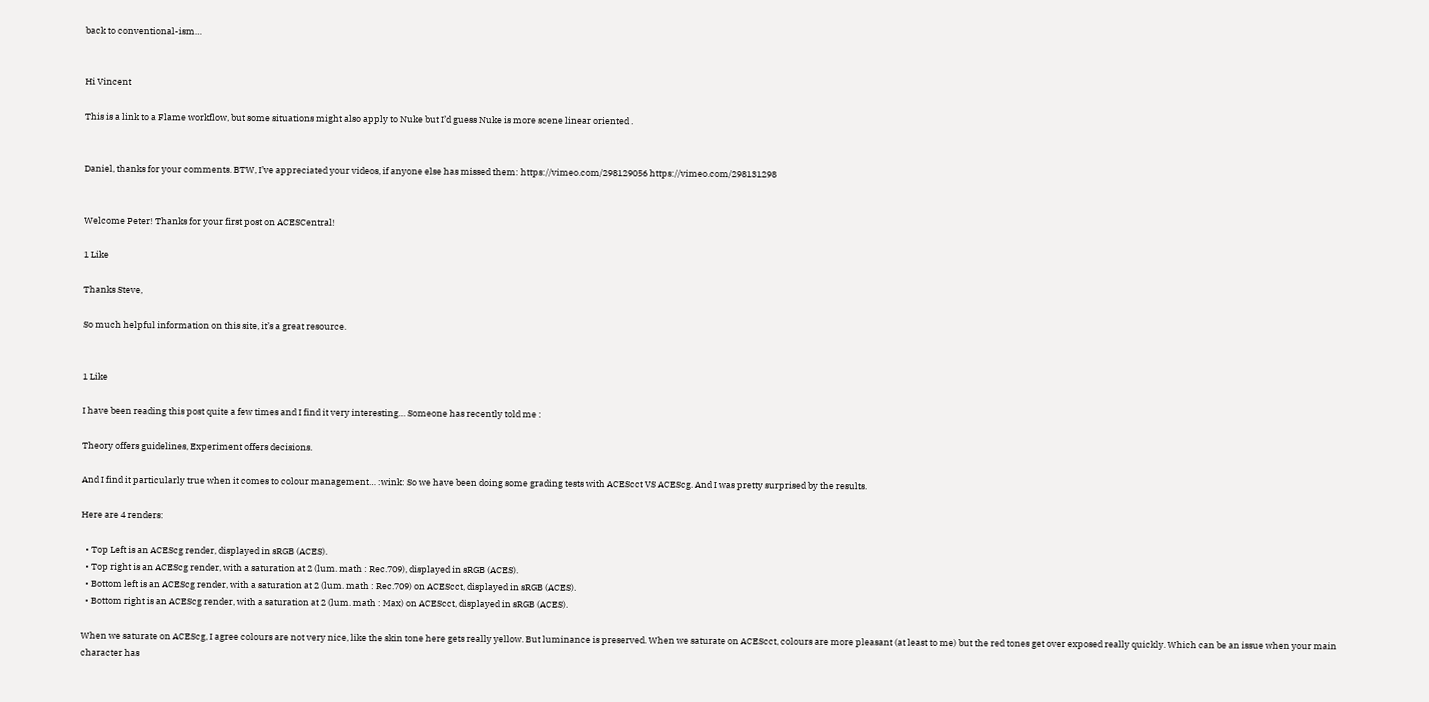back to conventional-ism…


Hi Vincent

This is a link to a Flame workflow, but some situations might also apply to Nuke but I’d guess Nuke is more scene linear oriented .


Daniel, thanks for your comments. BTW, I’ve appreciated your videos, if anyone else has missed them: https://vimeo.com/298129056 https://vimeo.com/298131298


Welcome Peter! Thanks for your first post on ACESCentral!

1 Like

Thanks Steve,

So much helpful information on this site, it’s a great resource.


1 Like

I have been reading this post quite a few times and I find it very interesting… Someone has recently told me :

Theory offers guidelines, Experiment offers decisions.

And I find it particularly true when it comes to colour management… :wink: So we have been doing some grading tests with ACEScct VS ACEScg. And I was pretty surprised by the results.

Here are 4 renders:

  • Top Left is an ACEScg render, displayed in sRGB (ACES).
  • Top right is an ACEScg render, with a saturation at 2 (lum. math : Rec.709), displayed in sRGB (ACES).
  • Bottom left is an ACEScg render, with a saturation at 2 (lum. math : Rec.709) on ACEScct, displayed in sRGB (ACES).
  • Bottom right is an ACEScg render, with a saturation at 2 (lum. math : Max) on ACEScct, displayed in sRGB (ACES).

When we saturate on ACEScg, I agree colours are not very nice, like the skin tone here gets really yellow. But luminance is preserved. When we saturate on ACEScct, colours are more pleasant (at least to me) but the red tones get over exposed really quickly. Which can be an issue when your main character has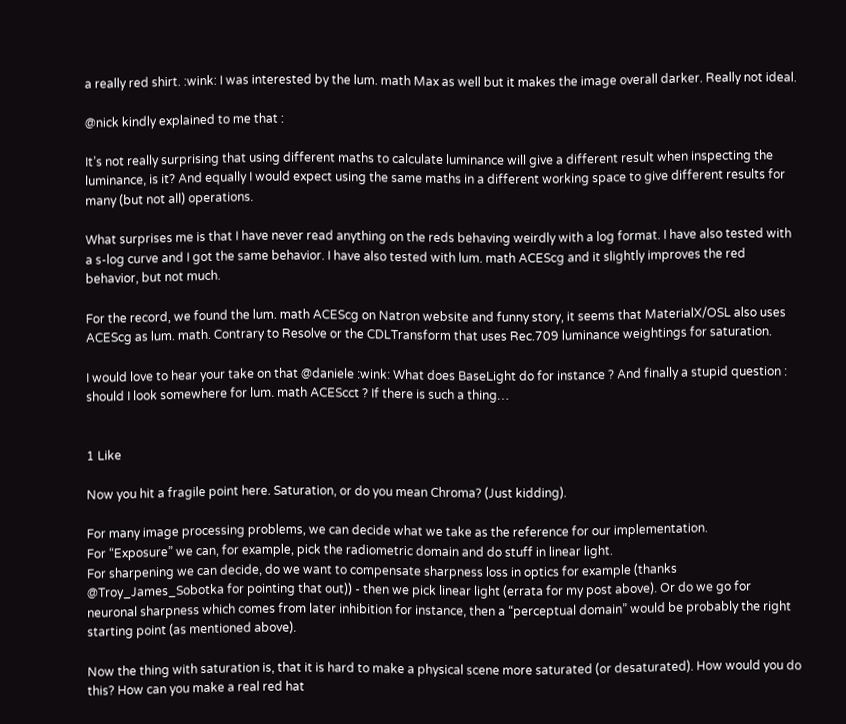a really red shirt. :wink: I was interested by the lum. math Max as well but it makes the image overall darker. Really not ideal.

@nick kindly explained to me that :

It’s not really surprising that using different maths to calculate luminance will give a different result when inspecting the luminance, is it? And equally I would expect using the same maths in a different working space to give different results for many (but not all) operations.

What surprises me is that I have never read anything on the reds behaving weirdly with a log format. I have also tested with a s-log curve and I got the same behavior. I have also tested with lum. math ACEScg and it slightly improves the red behavior, but not much.

For the record, we found the lum. math ACEScg on Natron website and funny story, it seems that MaterialX/OSL also uses ACEScg as lum. math. Contrary to Resolve or the CDLTransform that uses Rec.709 luminance weightings for saturation.

I would love to hear your take on that @daniele :wink: What does BaseLight do for instance ? And finally a stupid question : should I look somewhere for lum. math ACEScct ? If there is such a thing…


1 Like

Now you hit a fragile point here. Saturation, or do you mean Chroma? (Just kidding).

For many image processing problems, we can decide what we take as the reference for our implementation.
For “Exposure” we can, for example, pick the radiometric domain and do stuff in linear light.
For sharpening we can decide, do we want to compensate sharpness loss in optics for example (thanks @Troy_James_Sobotka for pointing that out)) - then we pick linear light (errata for my post above). Or do we go for neuronal sharpness which comes from later inhibition for instance, then a “perceptual domain” would be probably the right starting point (as mentioned above).

Now the thing with saturation is, that it is hard to make a physical scene more saturated (or desaturated). How would you do this? How can you make a real red hat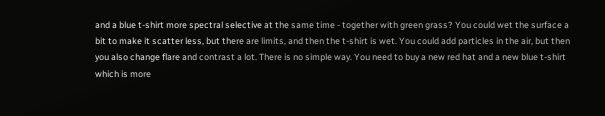and a blue t-shirt more spectral selective at the same time - together with green grass? You could wet the surface a bit to make it scatter less, but there are limits, and then the t-shirt is wet. You could add particles in the air, but then you also change flare and contrast a lot. There is no simple way. You need to buy a new red hat and a new blue t-shirt which is more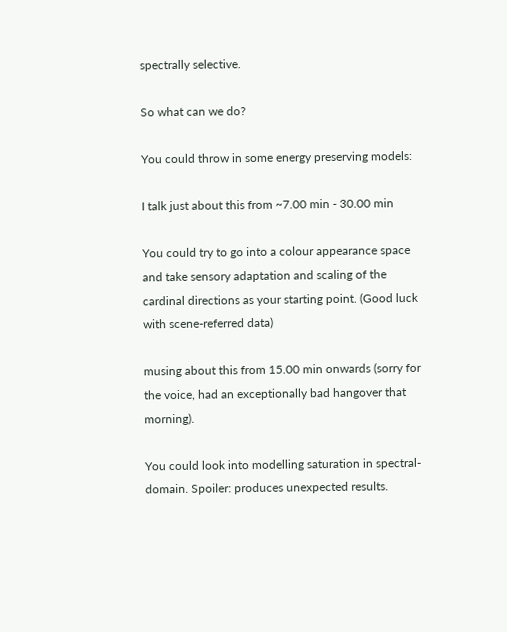spectrally selective.

So what can we do?

You could throw in some energy preserving models:

I talk just about this from ~7.00 min - 30.00 min

You could try to go into a colour appearance space and take sensory adaptation and scaling of the cardinal directions as your starting point. (Good luck with scene-referred data)

musing about this from 15.00 min onwards (sorry for the voice, had an exceptionally bad hangover that morning).

You could look into modelling saturation in spectral-domain. Spoiler: produces unexpected results.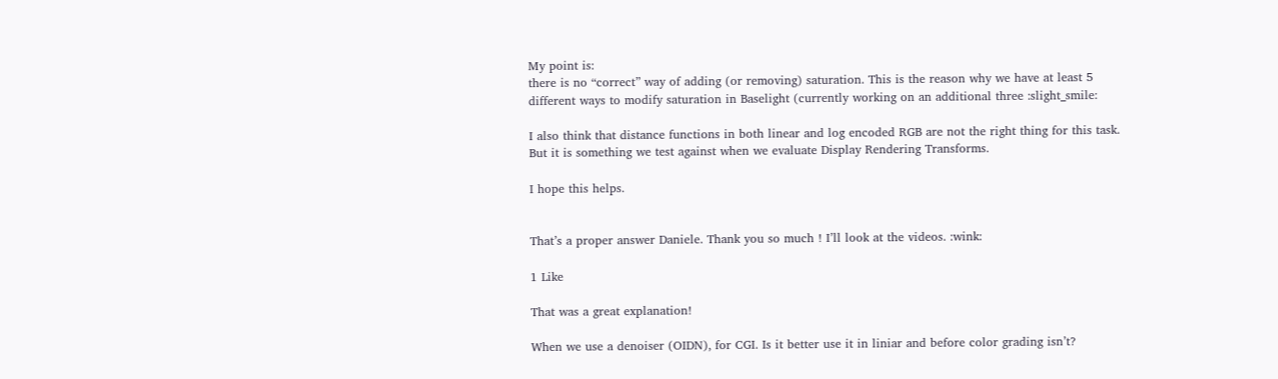My point is:
there is no “correct” way of adding (or removing) saturation. This is the reason why we have at least 5 different ways to modify saturation in Baselight (currently working on an additional three :slight_smile:

I also think that distance functions in both linear and log encoded RGB are not the right thing for this task. But it is something we test against when we evaluate Display Rendering Transforms.

I hope this helps.


That’s a proper answer Daniele. Thank you so much ! I’ll look at the videos. :wink:

1 Like

That was a great explanation!

When we use a denoiser (OIDN), for CGI. Is it better use it in liniar and before color grading isn’t?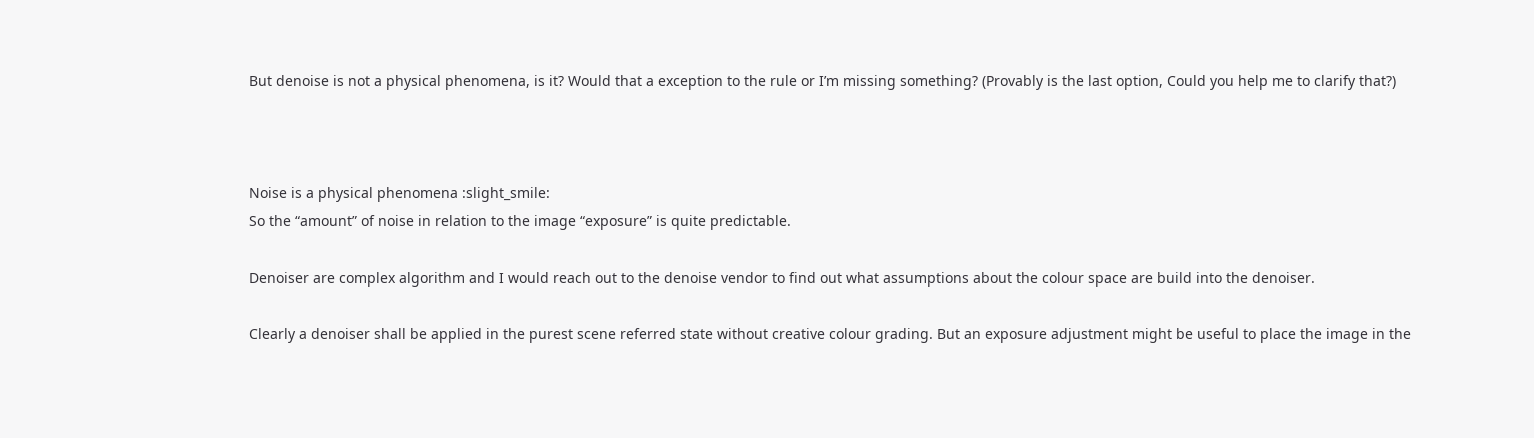But denoise is not a physical phenomena, is it? Would that a exception to the rule or I’m missing something? (Provably is the last option, Could you help me to clarify that?)



Noise is a physical phenomena :slight_smile:
So the “amount” of noise in relation to the image “exposure” is quite predictable.

Denoiser are complex algorithm and I would reach out to the denoise vendor to find out what assumptions about the colour space are build into the denoiser.

Clearly a denoiser shall be applied in the purest scene referred state without creative colour grading. But an exposure adjustment might be useful to place the image in the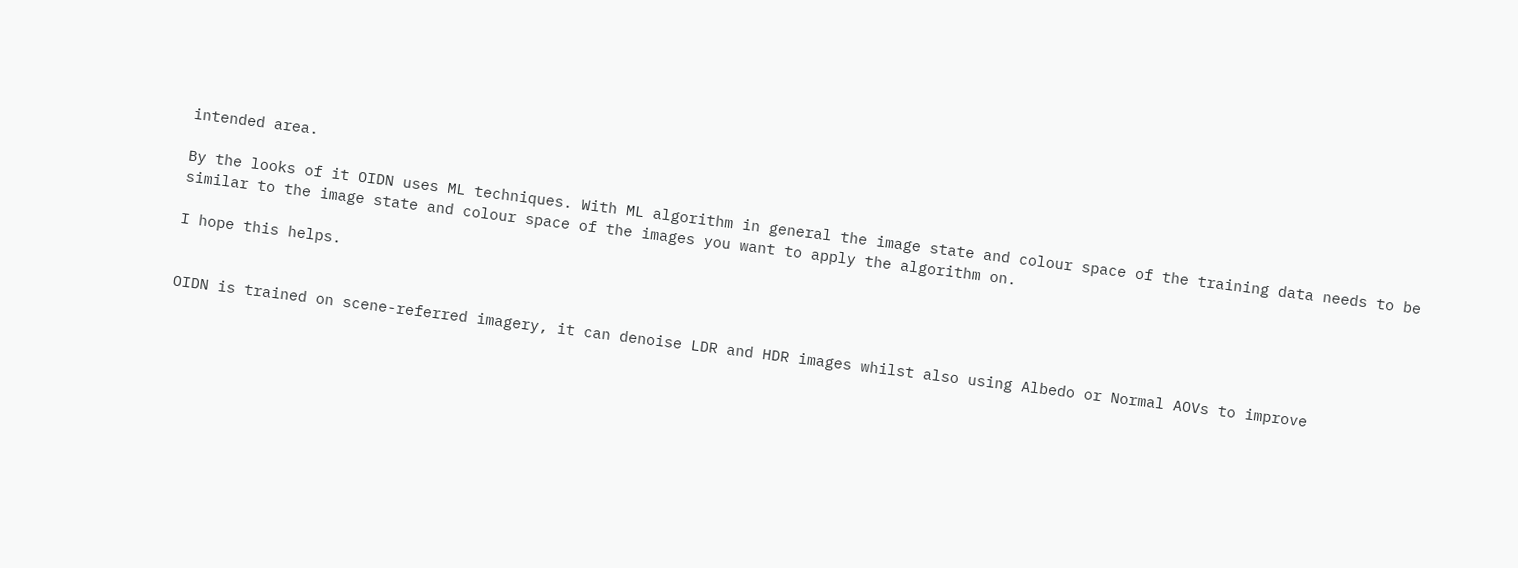intended area.

By the looks of it OIDN uses ML techniques. With ML algorithm in general the image state and colour space of the training data needs to be similar to the image state and colour space of the images you want to apply the algorithm on.

I hope this helps.


OIDN is trained on scene-referred imagery, it can denoise LDR and HDR images whilst also using Albedo or Normal AOVs to improve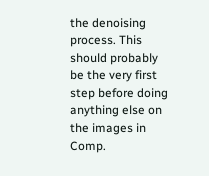the denoising process. This should probably be the very first step before doing anything else on the images in Comp.